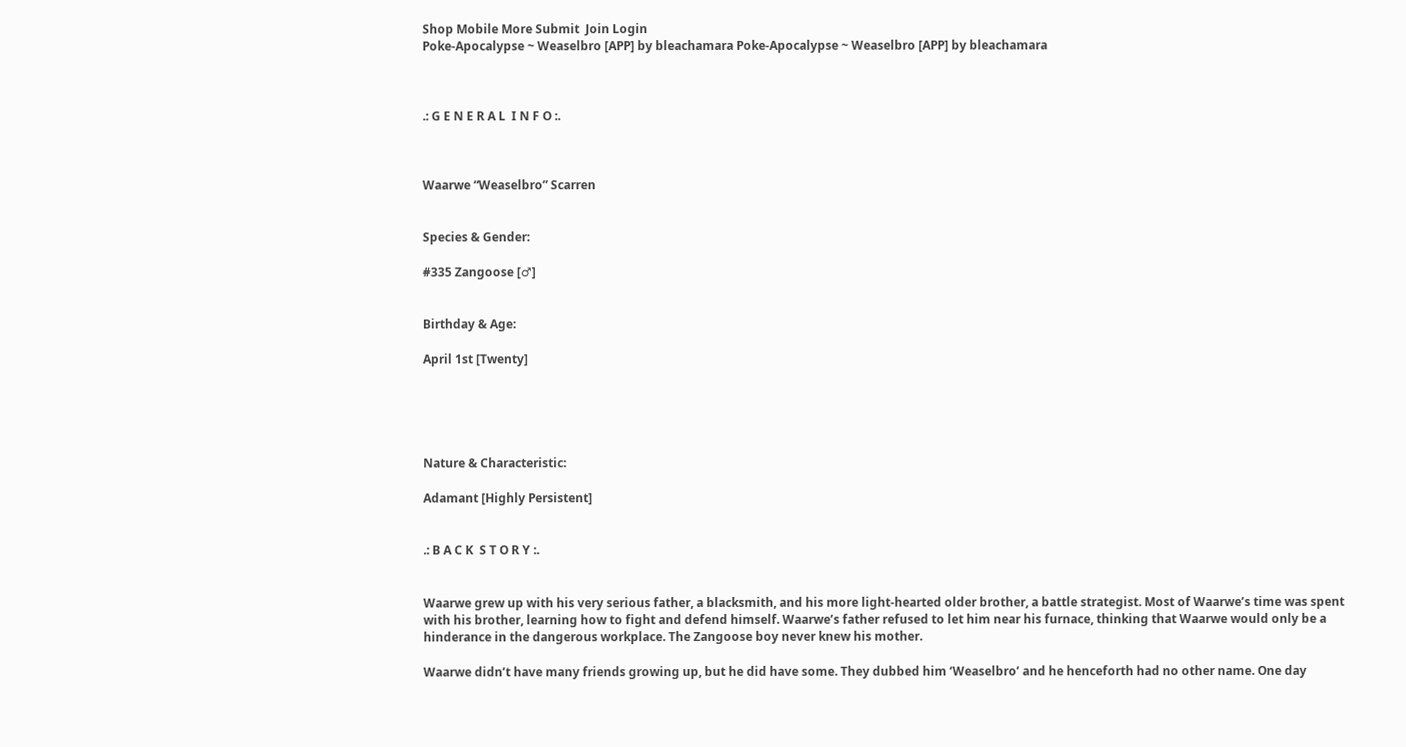Shop Mobile More Submit  Join Login
Poke-Apocalypse ~ Weaselbro [APP] by bleachamara Poke-Apocalypse ~ Weaselbro [APP] by bleachamara



.: G E N E R A L  I N F O :.



Waarwe “Weaselbro” Scarren


Species & Gender:

#335 Zangoose [♂]


Birthday & Age:

April 1st [Twenty]





Nature & Characteristic:

Adamant [Highly Persistent]


.: B A C K  S T O R Y :.


Waarwe grew up with his very serious father, a blacksmith, and his more light-hearted older brother, a battle strategist. Most of Waarwe’s time was spent with his brother, learning how to fight and defend himself. Waarwe’s father refused to let him near his furnace, thinking that Waarwe would only be a hinderance in the dangerous workplace. The Zangoose boy never knew his mother.

Waarwe didn’t have many friends growing up, but he did have some. They dubbed him ‘Weaselbro’ and he henceforth had no other name. One day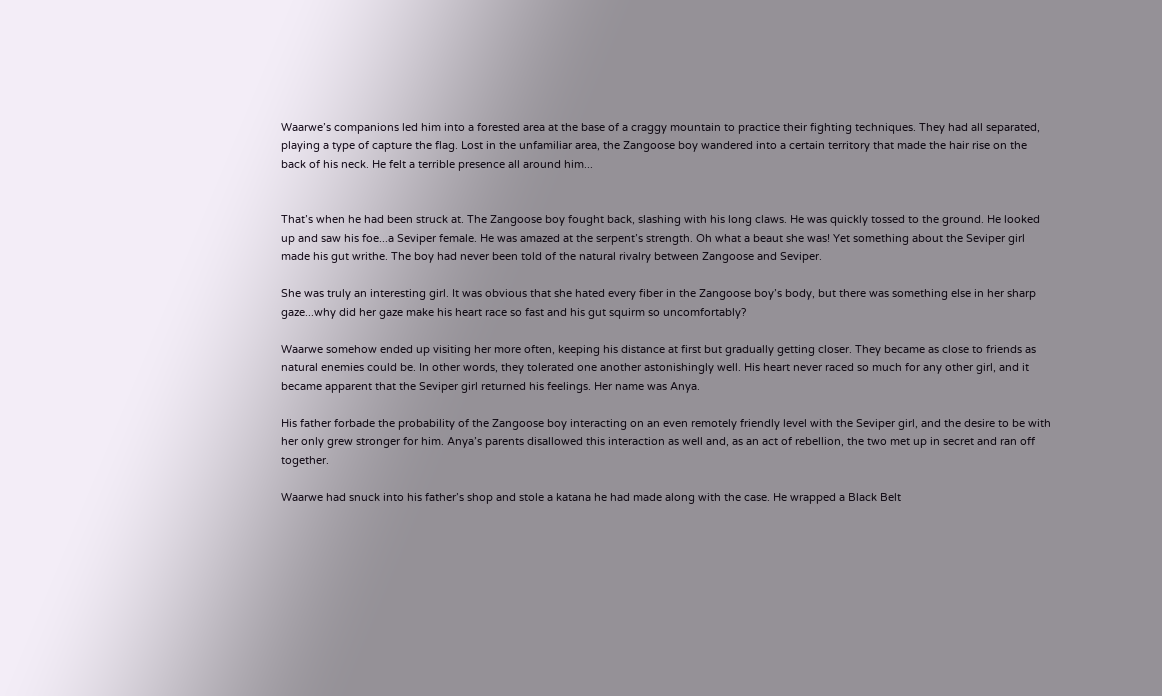Waarwe’s companions led him into a forested area at the base of a craggy mountain to practice their fighting techniques. They had all separated, playing a type of capture the flag. Lost in the unfamiliar area, the Zangoose boy wandered into a certain territory that made the hair rise on the back of his neck. He felt a terrible presence all around him...


That’s when he had been struck at. The Zangoose boy fought back, slashing with his long claws. He was quickly tossed to the ground. He looked up and saw his foe...a Seviper female. He was amazed at the serpent’s strength. Oh what a beaut she was! Yet something about the Seviper girl made his gut writhe. The boy had never been told of the natural rivalry between Zangoose and Seviper.

She was truly an interesting girl. It was obvious that she hated every fiber in the Zangoose boy’s body, but there was something else in her sharp gaze...why did her gaze make his heart race so fast and his gut squirm so uncomfortably?

Waarwe somehow ended up visiting her more often, keeping his distance at first but gradually getting closer. They became as close to friends as natural enemies could be. In other words, they tolerated one another astonishingly well. His heart never raced so much for any other girl, and it became apparent that the Seviper girl returned his feelings. Her name was Anya.

His father forbade the probability of the Zangoose boy interacting on an even remotely friendly level with the Seviper girl, and the desire to be with her only grew stronger for him. Anya’s parents disallowed this interaction as well and, as an act of rebellion, the two met up in secret and ran off together.

Waarwe had snuck into his father’s shop and stole a katana he had made along with the case. He wrapped a Black Belt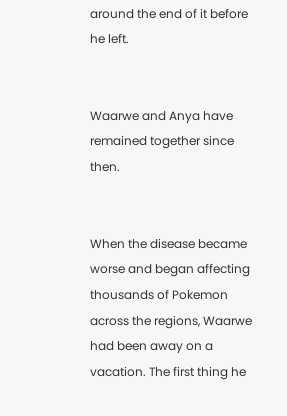around the end of it before he left.


Waarwe and Anya have remained together since then.


When the disease became worse and began affecting thousands of Pokemon across the regions, Waarwe had been away on a vacation. The first thing he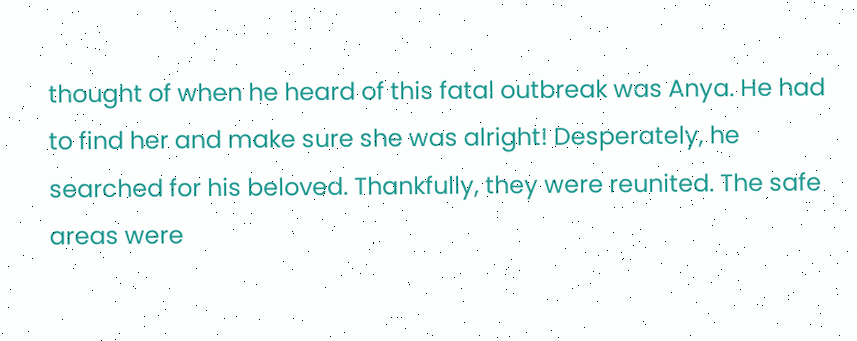thought of when he heard of this fatal outbreak was Anya. He had to find her and make sure she was alright! Desperately, he searched for his beloved. Thankfully, they were reunited. The safe areas were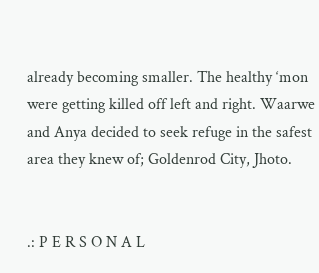already becoming smaller. The healthy ‘mon were getting killed off left and right. Waarwe and Anya decided to seek refuge in the safest area they knew of; Goldenrod City, Jhoto.


.: P E R S O N A L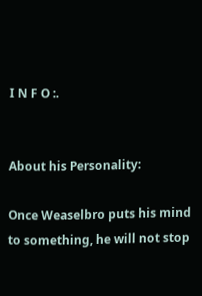I N F O :.


About his Personality:

Once Weaselbro puts his mind to something, he will not stop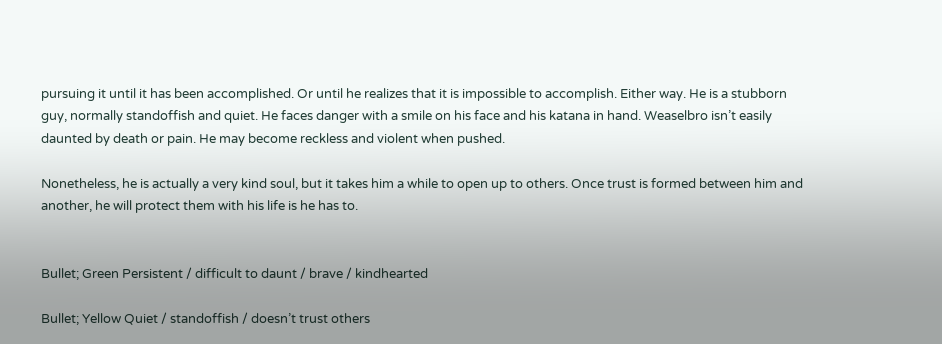pursuing it until it has been accomplished. Or until he realizes that it is impossible to accomplish. Either way. He is a stubborn guy, normally standoffish and quiet. He faces danger with a smile on his face and his katana in hand. Weaselbro isn’t easily daunted by death or pain. He may become reckless and violent when pushed.

Nonetheless, he is actually a very kind soul, but it takes him a while to open up to others. Once trust is formed between him and another, he will protect them with his life is he has to.


Bullet; Green Persistent / difficult to daunt / brave / kindhearted

Bullet; Yellow Quiet / standoffish / doesn’t trust others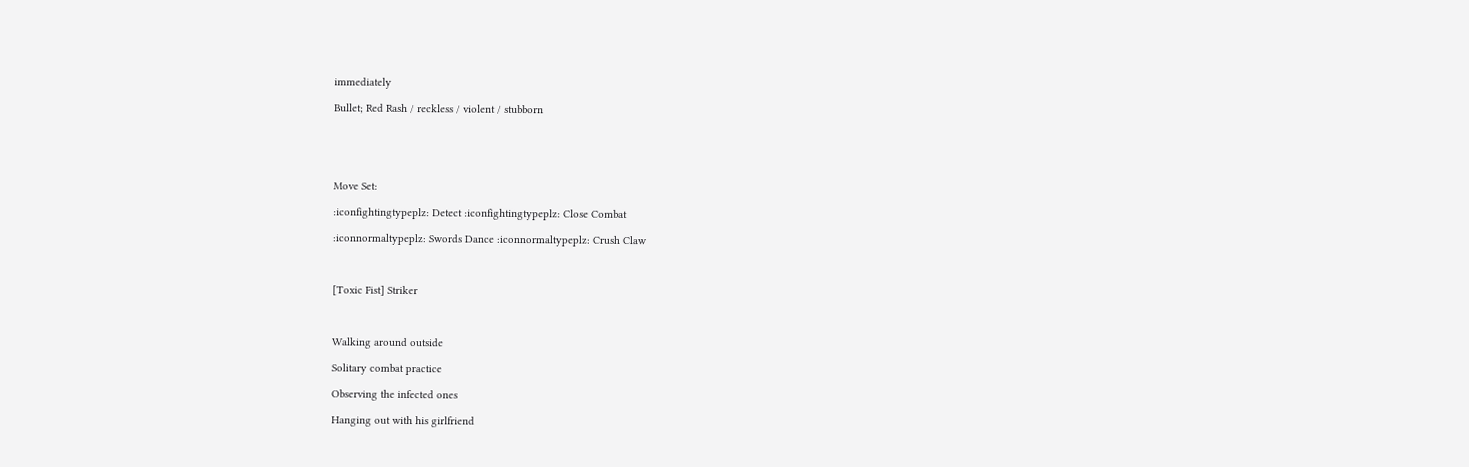immediately

Bullet; Red Rash / reckless / violent / stubborn





Move Set:

:iconfightingtypeplz: Detect :iconfightingtypeplz: Close Combat

:iconnormaltypeplz: Swords Dance :iconnormaltypeplz: Crush Claw



[Toxic Fist] Striker



Walking around outside

Solitary combat practice

Observing the infected ones

Hanging out with his girlfriend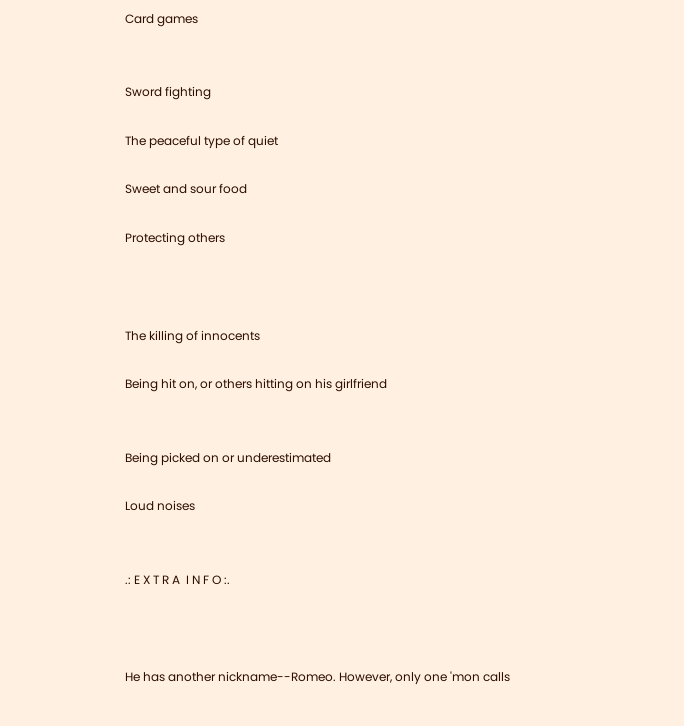Card games


Sword fighting

The peaceful type of quiet

Sweet and sour food

Protecting others



The killing of innocents

Being hit on, or others hitting on his girlfriend


Being picked on or underestimated

Loud noises


.: E X T R A  I N F O :.



He has another nickname--Romeo. However, only one 'mon calls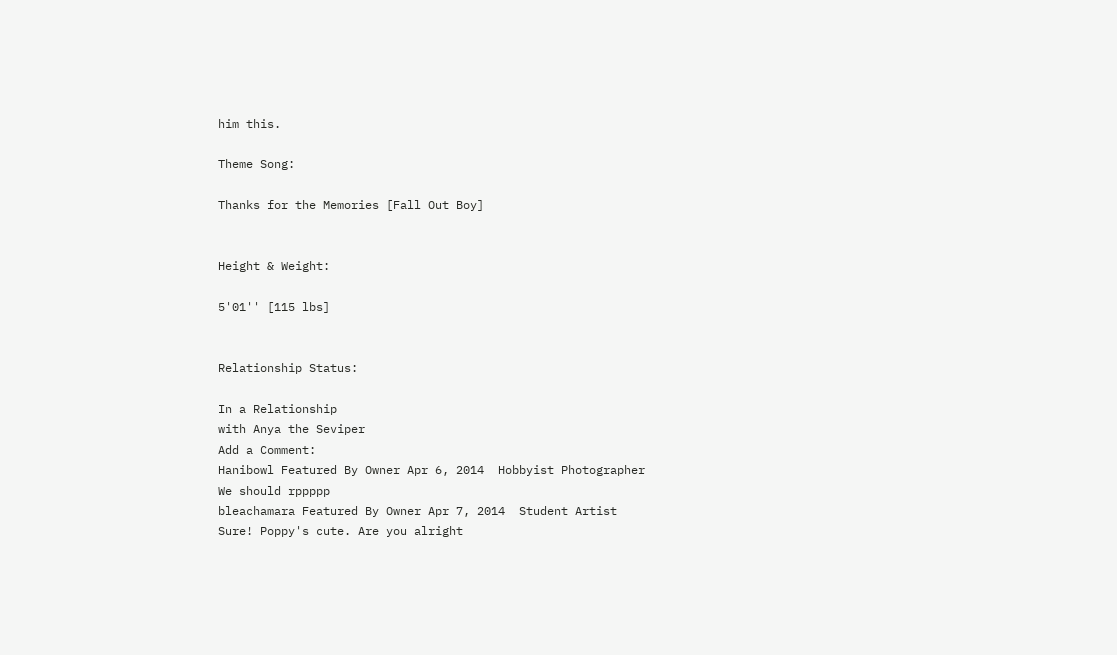him this.

Theme Song:

Thanks for the Memories [Fall Out Boy]


Height & Weight:

5'01'' [115 lbs]


Relationship Status:

In a Relationship
with Anya the Seviper
Add a Comment:
Hanibowl Featured By Owner Apr 6, 2014  Hobbyist Photographer
We should rppppp
bleachamara Featured By Owner Apr 7, 2014  Student Artist
Sure! Poppy's cute. Are you alright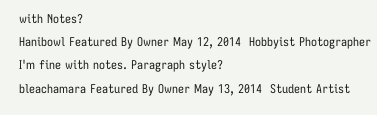with Notes?
Hanibowl Featured By Owner May 12, 2014  Hobbyist Photographer
I'm fine with notes. Paragraph style?
bleachamara Featured By Owner May 13, 2014  Student Artist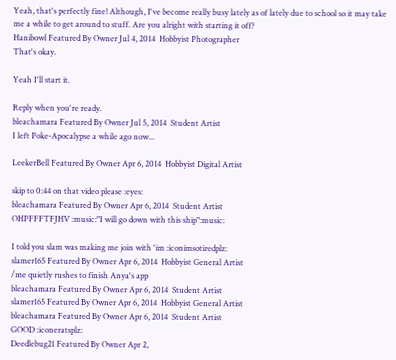Yeah, that's perfectly fine! Although, I've become really busy lately as of lately due to school so it may take me a while to get around to stuff. Are you alright with starting it off?
Hanibowl Featured By Owner Jul 4, 2014  Hobbyist Photographer
That's okay.

Yeah I'll start it.

Reply when you're ready.
bleachamara Featured By Owner Jul 5, 2014  Student Artist
I left Poke-Apocalypse a while ago now...

LeekerBell Featured By Owner Apr 6, 2014  Hobbyist Digital Artist

skip to 0:44 on that video please :eyes:
bleachamara Featured By Owner Apr 6, 2014  Student Artist
OHPFFFTFJHV :music:"I will go down with this ship":music:

I told you slam was making me join with 'im :iconimsotiredplz:
slamer165 Featured By Owner Apr 6, 2014  Hobbyist General Artist
/me quietly rushes to finish Anya's app
bleachamara Featured By Owner Apr 6, 2014  Student Artist
slamer165 Featured By Owner Apr 6, 2014  Hobbyist General Artist
bleachamara Featured By Owner Apr 6, 2014  Student Artist
GOOD :iconeratsplz:
Deedlebug21 Featured By Owner Apr 2,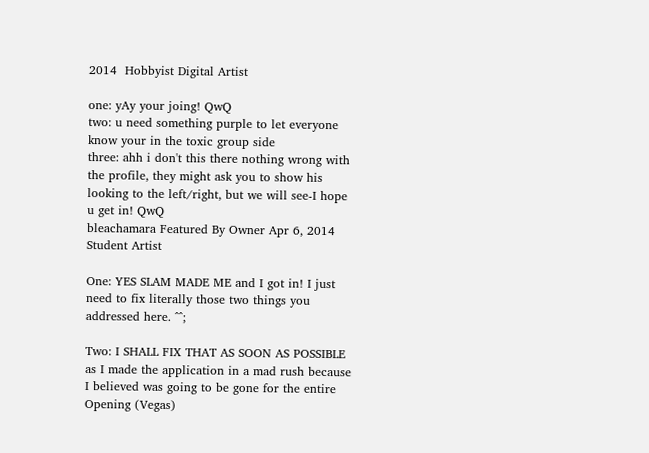2014  Hobbyist Digital Artist

one: yAy your joing! QwQ
two: u need something purple to let everyone know your in the toxic group side
three: ahh i don't this there nothing wrong with the profile, they might ask you to show his looking to the left/right, but we will see-I hope u get in! QwQ
bleachamara Featured By Owner Apr 6, 2014  Student Artist

One: YES SLAM MADE ME and I got in! I just need to fix literally those two things you addressed here. ^^;

Two: I SHALL FIX THAT AS SOON AS POSSIBLE as I made the application in a mad rush because I believed was going to be gone for the entire Opening (Vegas)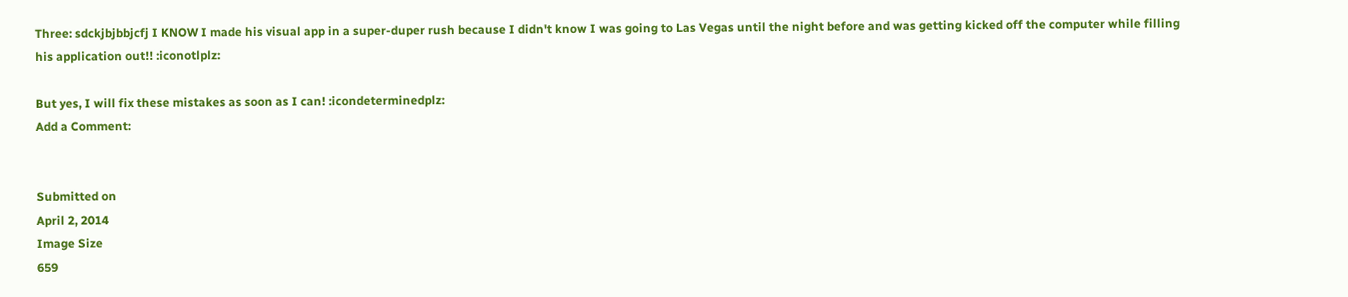Three: sdckjbjbbjcfj I KNOW I made his visual app in a super-duper rush because I didn't know I was going to Las Vegas until the night before and was getting kicked off the computer while filling his application out!! :iconotlplz:

But yes, I will fix these mistakes as soon as I can! :icondeterminedplz:
Add a Comment:


Submitted on
April 2, 2014
Image Size
659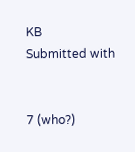KB
Submitted with


7 (who?)